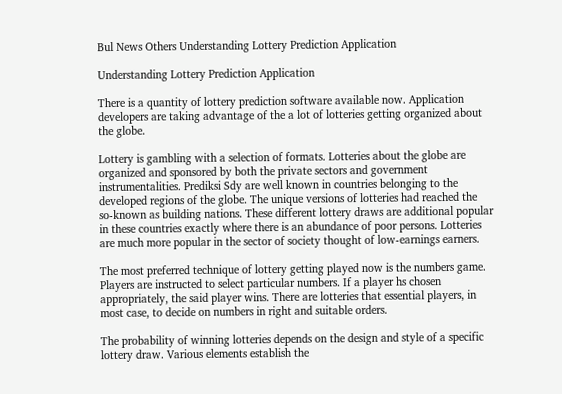Bul News Others Understanding Lottery Prediction Application

Understanding Lottery Prediction Application

There is a quantity of lottery prediction software available now. Application developers are taking advantage of the a lot of lotteries getting organized about the globe.

Lottery is gambling with a selection of formats. Lotteries about the globe are organized and sponsored by both the private sectors and government instrumentalities. Prediksi Sdy are well known in countries belonging to the developed regions of the globe. The unique versions of lotteries had reached the so-known as building nations. These different lottery draws are additional popular in these countries exactly where there is an abundance of poor persons. Lotteries are much more popular in the sector of society thought of low-earnings earners.

The most preferred technique of lottery getting played now is the numbers game. Players are instructed to select particular numbers. If a player hs chosen appropriately, the said player wins. There are lotteries that essential players, in most case, to decide on numbers in right and suitable orders.

The probability of winning lotteries depends on the design and style of a specific lottery draw. Various elements establish the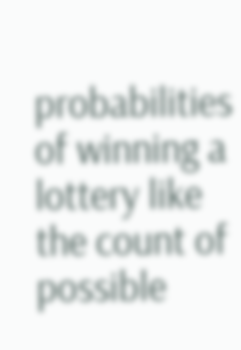probabilities of winning a lottery like the count of possible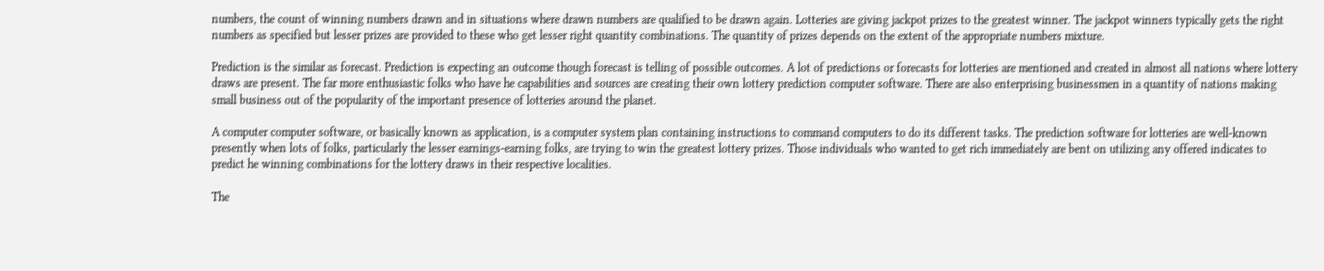numbers, the count of winning numbers drawn and in situations where drawn numbers are qualified to be drawn again. Lotteries are giving jackpot prizes to the greatest winner. The jackpot winners typically gets the right numbers as specified but lesser prizes are provided to these who get lesser right quantity combinations. The quantity of prizes depends on the extent of the appropriate numbers mixture.

Prediction is the similar as forecast. Prediction is expecting an outcome though forecast is telling of possible outcomes. A lot of predictions or forecasts for lotteries are mentioned and created in almost all nations where lottery draws are present. The far more enthusiastic folks who have he capabilities and sources are creating their own lottery prediction computer software. There are also enterprising businessmen in a quantity of nations making small business out of the popularity of the important presence of lotteries around the planet.

A computer computer software, or basically known as application, is a computer system plan containing instructions to command computers to do its different tasks. The prediction software for lotteries are well-known presently when lots of folks, particularly the lesser earnings-earning folks, are trying to win the greatest lottery prizes. Those individuals who wanted to get rich immediately are bent on utilizing any offered indicates to predict he winning combinations for the lottery draws in their respective localities.

The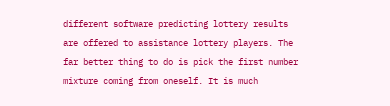different software predicting lottery results are offered to assistance lottery players. The far better thing to do is pick the first number mixture coming from oneself. It is much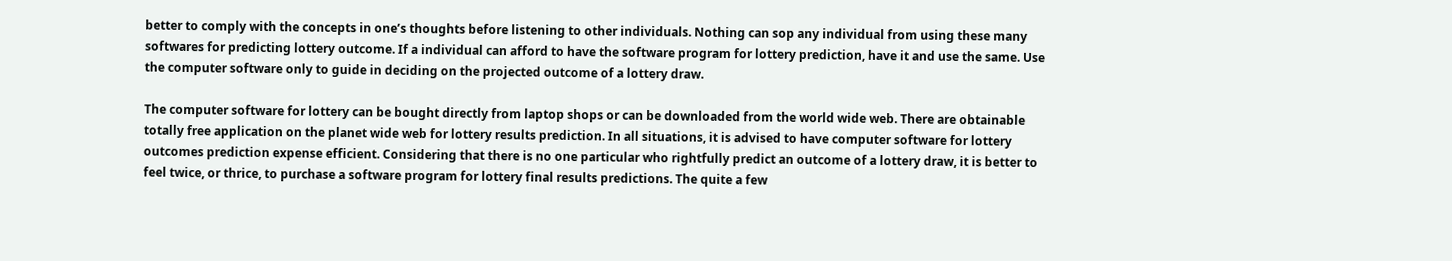better to comply with the concepts in one’s thoughts before listening to other individuals. Nothing can sop any individual from using these many softwares for predicting lottery outcome. If a individual can afford to have the software program for lottery prediction, have it and use the same. Use the computer software only to guide in deciding on the projected outcome of a lottery draw.

The computer software for lottery can be bought directly from laptop shops or can be downloaded from the world wide web. There are obtainable totally free application on the planet wide web for lottery results prediction. In all situations, it is advised to have computer software for lottery outcomes prediction expense efficient. Considering that there is no one particular who rightfully predict an outcome of a lottery draw, it is better to feel twice, or thrice, to purchase a software program for lottery final results predictions. The quite a few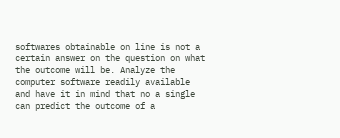softwares obtainable on line is not a certain answer on the question on what the outcome will be. Analyze the computer software readily available and have it in mind that no a single can predict the outcome of a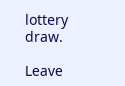lottery draw.

Leave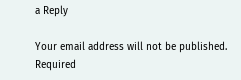a Reply

Your email address will not be published. Required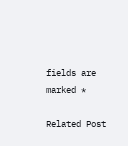fields are marked *

Related Post